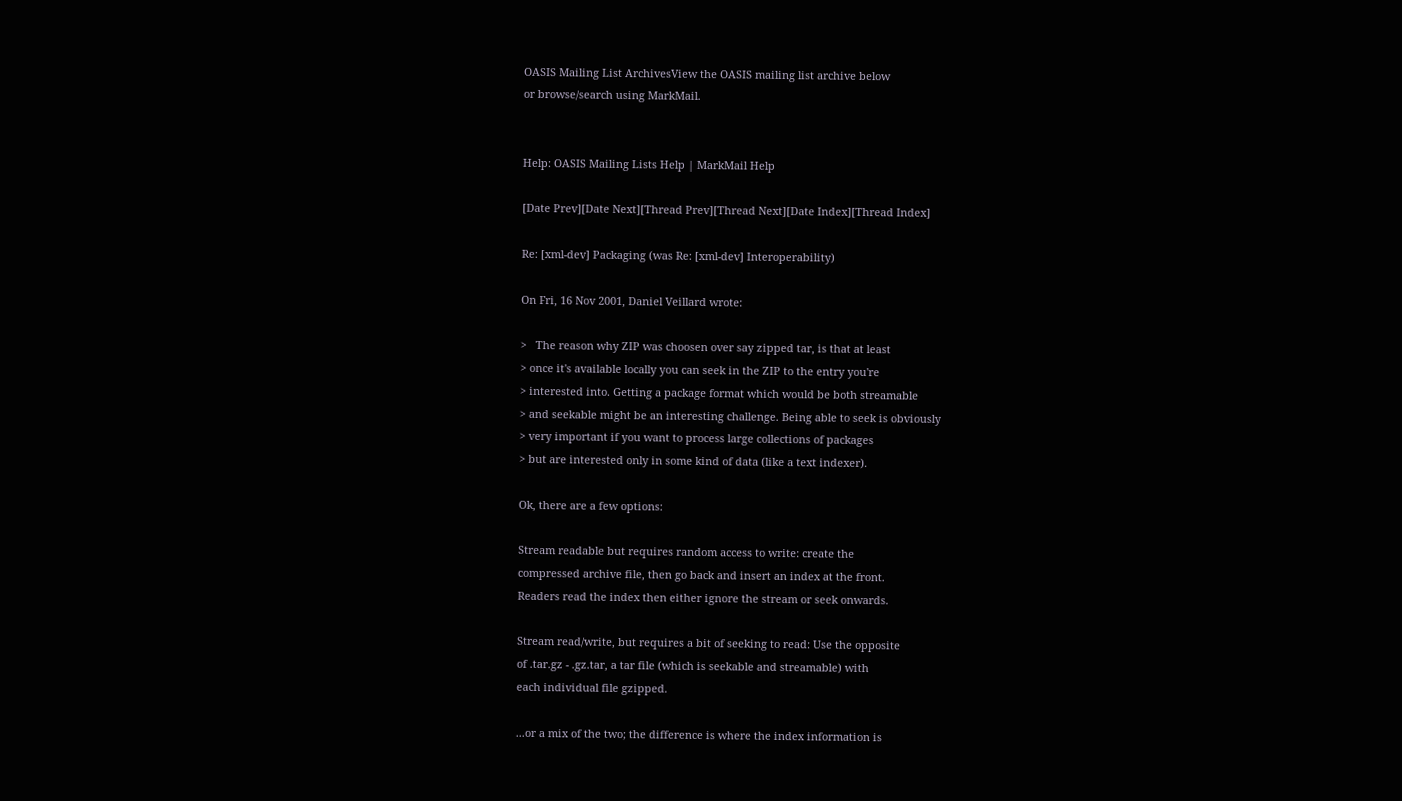OASIS Mailing List ArchivesView the OASIS mailing list archive below
or browse/search using MarkMail.


Help: OASIS Mailing Lists Help | MarkMail Help

[Date Prev][Date Next][Thread Prev][Thread Next][Date Index][Thread Index]

Re: [xml-dev] Packaging (was Re: [xml-dev] Interoperability)

On Fri, 16 Nov 2001, Daniel Veillard wrote:

>   The reason why ZIP was choosen over say zipped tar, is that at least
> once it's available locally you can seek in the ZIP to the entry you're
> interested into. Getting a package format which would be both streamable
> and seekable might be an interesting challenge. Being able to seek is obviously
> very important if you want to process large collections of packages
> but are interested only in some kind of data (like a text indexer).

Ok, there are a few options:

Stream readable but requires random access to write: create the
compressed archive file, then go back and insert an index at the front.
Readers read the index then either ignore the stream or seek onwards.

Stream read/write, but requires a bit of seeking to read: Use the opposite
of .tar.gz - .gz.tar, a tar file (which is seekable and streamable) with
each individual file gzipped.

...or a mix of the two; the difference is where the index information is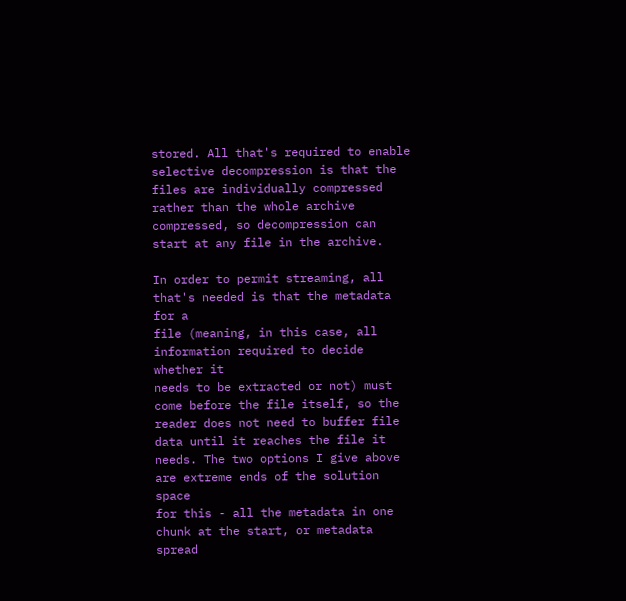stored. All that's required to enable selective decompression is that the
files are individually compressed rather than the whole archive
compressed, so decompression can start at any file in the archive.

In order to permit streaming, all that's needed is that the metadata for a
file (meaning, in this case, all information required to decide whether it
needs to be extracted or not) must come before the file itself, so the
reader does not need to buffer file data until it reaches the file it
needs. The two options I give above are extreme ends of the solution space
for this - all the metadata in one chunk at the start, or metadata spread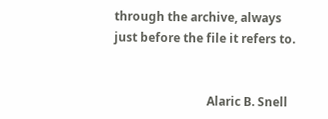through the archive, always just before the file it refers to.


                               Alaric B. Snell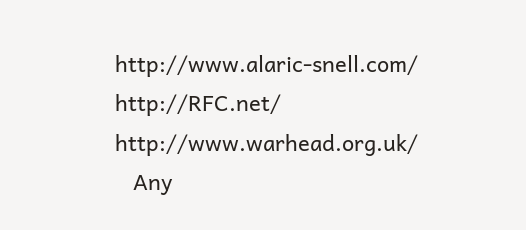http://www.alaric-snell.com/  http://RFC.net/  http://www.warhead.org.uk/
   Any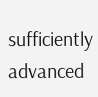sufficiently advanced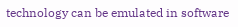technology can be emulated in software